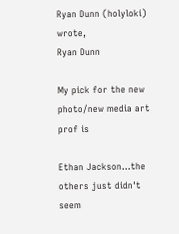Ryan Dunn (holyloki) wrote,
Ryan Dunn

My pick for the new photo/new media art prof is

Ethan Jackson...the others just didn't seem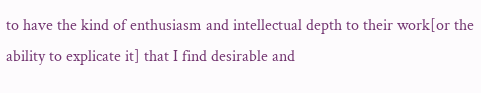to have the kind of enthusiasm and intellectual depth to their work[or the ability to explicate it] that I find desirable and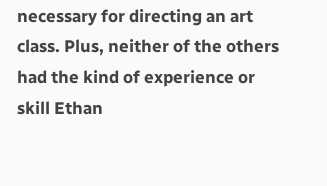necessary for directing an art class. Plus, neither of the others had the kind of experience or skill Ethan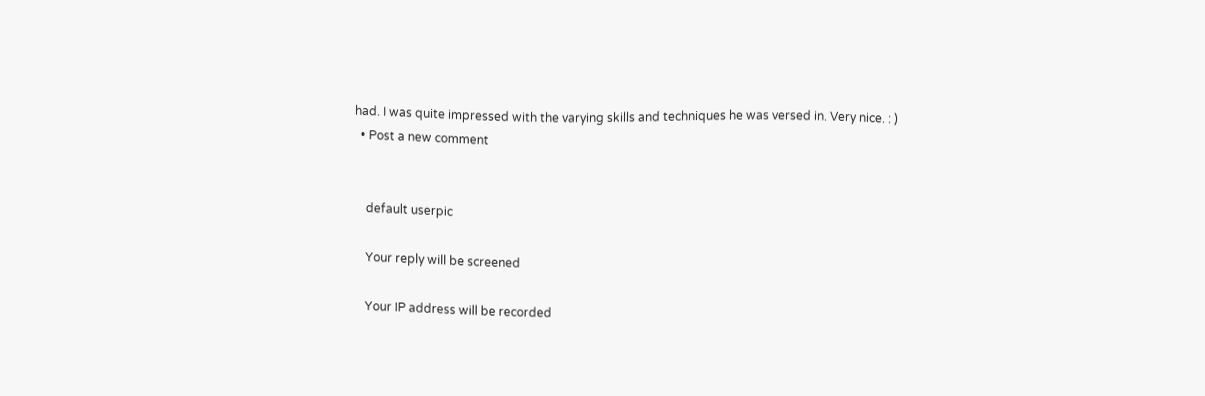had. I was quite impressed with the varying skills and techniques he was versed in. Very nice. : )
  • Post a new comment


    default userpic

    Your reply will be screened

    Your IP address will be recorded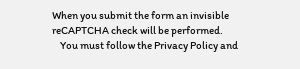When you submit the form an invisible reCAPTCHA check will be performed.
    You must follow the Privacy Policy and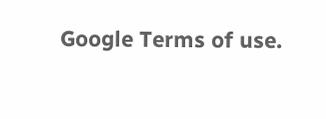Google Terms of use.